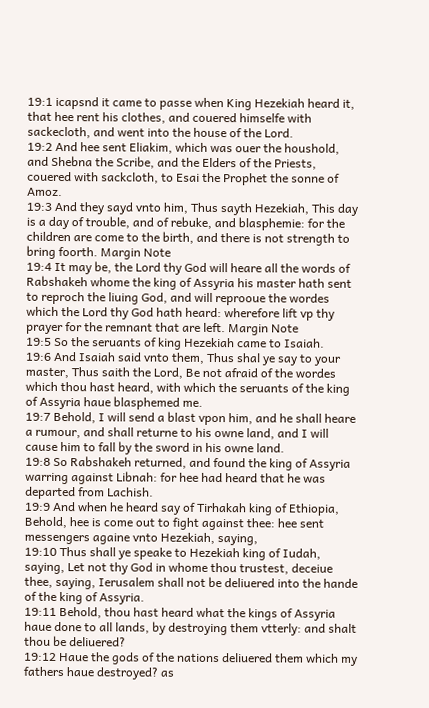19:1 icapsnd it came to passe when King Hezekiah heard it, that hee rent his clothes, and couered himselfe with sackecloth, and went into the house of the Lord.
19:2 And hee sent Eliakim, which was ouer the houshold, and Shebna the Scribe, and the Elders of the Priests, couered with sackcloth, to Esai the Prophet the sonne of Amoz.
19:3 And they sayd vnto him, Thus sayth Hezekiah, This day is a day of trouble, and of rebuke, and blasphemie: for the children are come to the birth, and there is not strength to bring foorth. Margin Note
19:4 It may be, the Lord thy God will heare all the words of Rabshakeh whome the king of Assyria his master hath sent to reproch the liuing God, and will reprooue the wordes which the Lord thy God hath heard: wherefore lift vp thy prayer for the remnant that are left. Margin Note
19:5 So the seruants of king Hezekiah came to Isaiah.
19:6 And Isaiah said vnto them, Thus shal ye say to your master, Thus saith the Lord, Be not afraid of the wordes which thou hast heard, with which the seruants of the king of Assyria haue blasphemed me.
19:7 Behold, I will send a blast vpon him, and he shall heare a rumour, and shall returne to his owne land, and I will cause him to fall by the sword in his owne land.
19:8 So Rabshakeh returned, and found the king of Assyria warring against Libnah: for hee had heard that he was departed from Lachish.
19:9 And when he heard say of Tirhakah king of Ethiopia, Behold, hee is come out to fight against thee: hee sent messengers againe vnto Hezekiah, saying,
19:10 Thus shall ye speake to Hezekiah king of Iudah, saying, Let not thy God in whome thou trustest, deceiue thee, saying, Ierusalem shall not be deliuered into the hande of the king of Assyria.
19:11 Behold, thou hast heard what the kings of Assyria haue done to all lands, by destroying them vtterly: and shalt thou be deliuered?
19:12 Haue the gods of the nations deliuered them which my fathers haue destroyed? as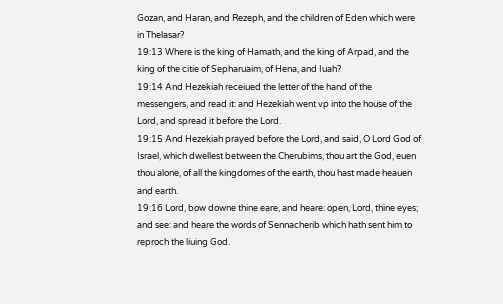Gozan, and Haran, and Rezeph, and the children of Eden which were in Thelasar?
19:13 Where is the king of Hamath, and the king of Arpad, and the king of the citie of Sepharuaim, of Hena, and Iuah?
19:14 And Hezekiah receiued the letter of the hand of the messengers, and read it: and Hezekiah went vp into the house of the Lord, and spread it before the Lord.
19:15 And Hezekiah prayed before the Lord, and said, O Lord God of Israel, which dwellest between the Cherubims, thou art the God, euen thou alone, of all the kingdomes of the earth, thou hast made heauen and earth.
19:16 Lord, bow downe thine eare, and heare: open, Lord, thine eyes; and see: and heare the words of Sennacherib which hath sent him to reproch the liuing God.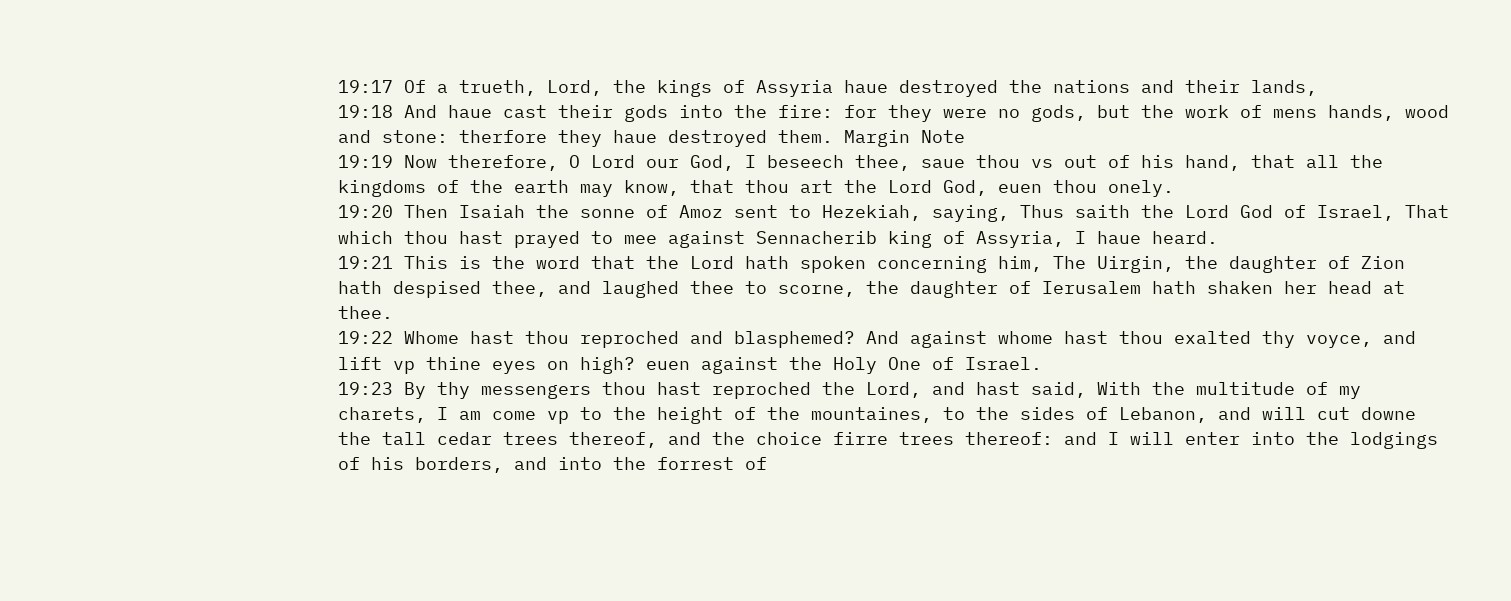19:17 Of a trueth, Lord, the kings of Assyria haue destroyed the nations and their lands,
19:18 And haue cast their gods into the fire: for they were no gods, but the work of mens hands, wood and stone: therfore they haue destroyed them. Margin Note
19:19 Now therefore, O Lord our God, I beseech thee, saue thou vs out of his hand, that all the kingdoms of the earth may know, that thou art the Lord God, euen thou onely.
19:20 Then Isaiah the sonne of Amoz sent to Hezekiah, saying, Thus saith the Lord God of Israel, That which thou hast prayed to mee against Sennacherib king of Assyria, I haue heard.
19:21 This is the word that the Lord hath spoken concerning him, The Uirgin, the daughter of Zion hath despised thee, and laughed thee to scorne, the daughter of Ierusalem hath shaken her head at thee.
19:22 Whome hast thou reproched and blasphemed? And against whome hast thou exalted thy voyce, and lift vp thine eyes on high? euen against the Holy One of Israel.
19:23 By thy messengers thou hast reproched the Lord, and hast said, With the multitude of my charets, I am come vp to the height of the mountaines, to the sides of Lebanon, and will cut downe the tall cedar trees thereof, and the choice firre trees thereof: and I will enter into the lodgings of his borders, and into the forrest of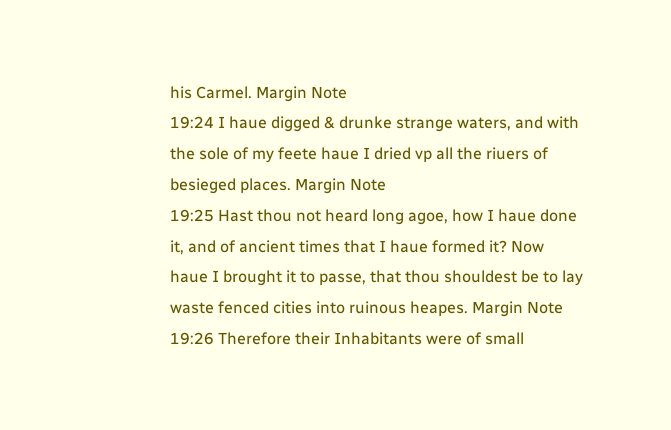his Carmel. Margin Note
19:24 I haue digged & drunke strange waters, and with the sole of my feete haue I dried vp all the riuers of besieged places. Margin Note
19:25 Hast thou not heard long agoe, how I haue done it, and of ancient times that I haue formed it? Now haue I brought it to passe, that thou shouldest be to lay waste fenced cities into ruinous heapes. Margin Note
19:26 Therefore their Inhabitants were of small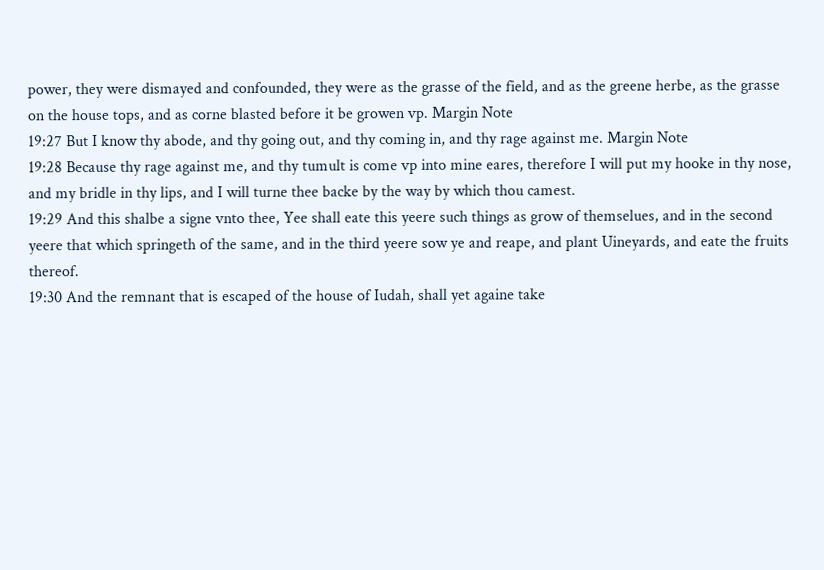power, they were dismayed and confounded, they were as the grasse of the field, and as the greene herbe, as the grasse on the house tops, and as corne blasted before it be growen vp. Margin Note
19:27 But I know thy abode, and thy going out, and thy coming in, and thy rage against me. Margin Note
19:28 Because thy rage against me, and thy tumult is come vp into mine eares, therefore I will put my hooke in thy nose, and my bridle in thy lips, and I will turne thee backe by the way by which thou camest.
19:29 And this shalbe a signe vnto thee, Yee shall eate this yeere such things as grow of themselues, and in the second yeere that which springeth of the same, and in the third yeere sow ye and reape, and plant Uineyards, and eate the fruits thereof.
19:30 And the remnant that is escaped of the house of Iudah, shall yet againe take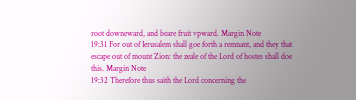root downeward, and beare fruit vpward. Margin Note
19:31 For out of Ierusalem shall goe forth a remnant, and they that escape out of mount Zion: the zeale of the Lord of hostes shall doe this. Margin Note
19:32 Therefore thus saith the Lord concerning the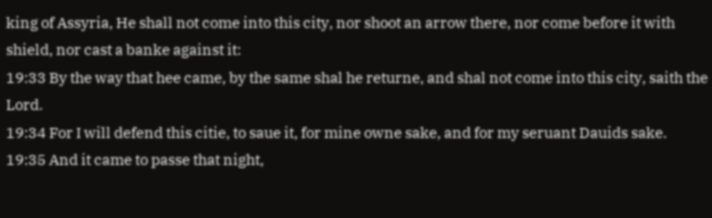king of Assyria, He shall not come into this city, nor shoot an arrow there, nor come before it with shield, nor cast a banke against it:
19:33 By the way that hee came, by the same shal he returne, and shal not come into this city, saith the Lord.
19:34 For I will defend this citie, to saue it, for mine owne sake, and for my seruant Dauids sake.
19:35 And it came to passe that night,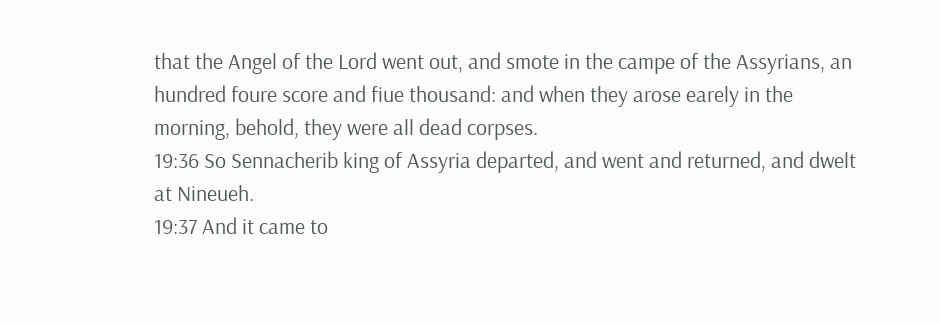that the Angel of the Lord went out, and smote in the campe of the Assyrians, an hundred foure score and fiue thousand: and when they arose earely in the morning, behold, they were all dead corpses.
19:36 So Sennacherib king of Assyria departed, and went and returned, and dwelt at Nineueh.
19:37 And it came to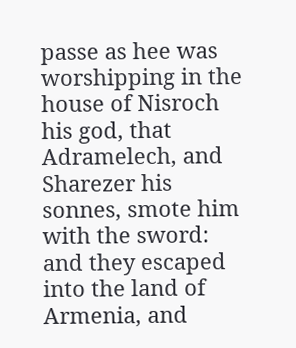passe as hee was worshipping in the house of Nisroch his god, that Adramelech, and Sharezer his sonnes, smote him with the sword: and they escaped into the land of Armenia, and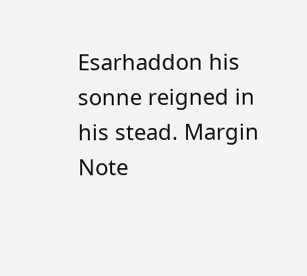Esarhaddon his sonne reigned in his stead. Margin Note